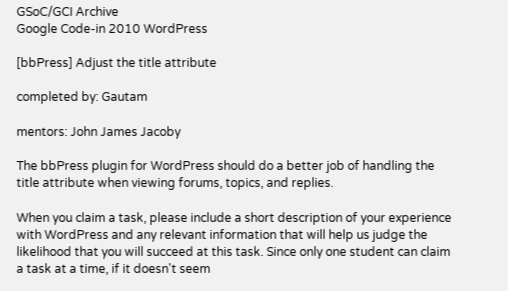GSoC/GCI Archive
Google Code-in 2010 WordPress

[bbPress] Adjust the title attribute

completed by: Gautam

mentors: John James Jacoby

The bbPress plugin for WordPress should do a better job of handling the title attribute when viewing forums, topics, and replies.

When you claim a task, please include a short description of your experience with WordPress and any relevant information that will help us judge the likelihood that you will succeed at this task. Since only one student can claim a task at a time, if it doesn't seem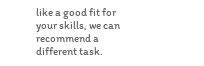like a good fit for your skills, we can recommend a different task.